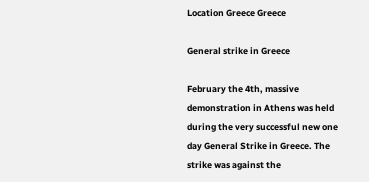Location Greece Greece

General strike in Greece

February the 4th, massive demonstration in Athens was held during the very successful new one day General Strike in Greece. The strike was against the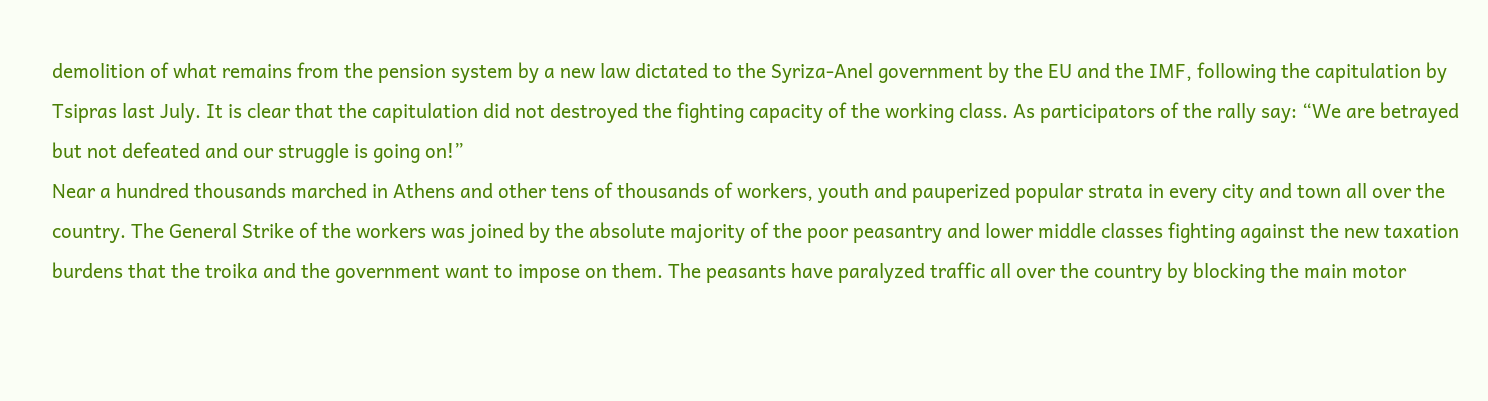demolition of what remains from the pension system by a new law dictated to the Syriza-Anel government by the EU and the IMF, following the capitulation by Tsipras last July. It is clear that the capitulation did not destroyed the fighting capacity of the working class. As participators of the rally say: “We are betrayed but not defeated and our struggle is going on!”
Near a hundred thousands marched in Athens and other tens of thousands of workers, youth and pauperized popular strata in every city and town all over the country. The General Strike of the workers was joined by the absolute majority of the poor peasantry and lower middle classes fighting against the new taxation burdens that the troika and the government want to impose on them. The peasants have paralyzed traffic all over the country by blocking the main motor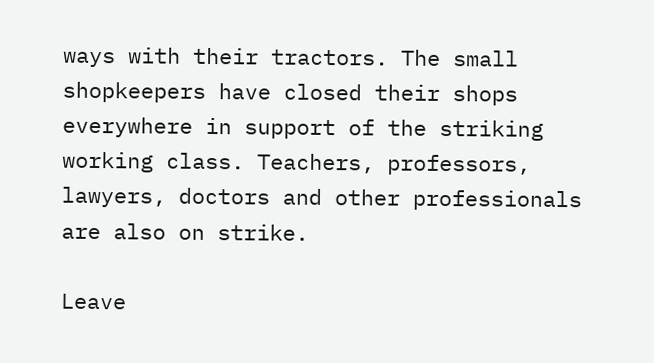ways with their tractors. The small shopkeepers have closed their shops everywhere in support of the striking working class. Teachers, professors, lawyers, doctors and other professionals are also on strike.

Leave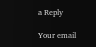a Reply

Your email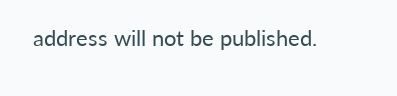address will not be published.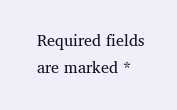Required fields are marked *